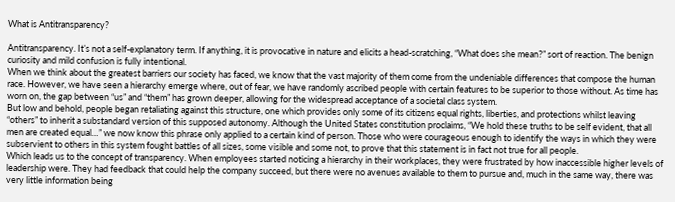What is Antitransparency?

Antitransparency. It’s not a self-explanatory term. If anything, it is provocative in nature and elicits a head-scratching, “What does she mean?” sort of reaction. The benign curiosity and mild confusion is fully intentional.
When we think about the greatest barriers our society has faced, we know that the vast majority of them come from the undeniable differences that compose the human race. However, we have seen a hierarchy emerge where, out of fear, we have randomly ascribed people with certain features to be superior to those without. As time has worn on, the gap between “us” and “them” has grown deeper, allowing for the widespread acceptance of a societal class system.
But low and behold, people began retaliating against this structure, one which provides only some of its citizens equal rights, liberties, and protections whilst leaving “others” to inherit a substandard version of this supposed autonomy. Although the United States constitution proclaims, “We hold these truths to be self evident, that all men are created equal…” we now know this phrase only applied to a certain kind of person. Those who were courageous enough to identify the ways in which they were subservient to others in this system fought battles of all sizes, some visible and some not, to prove that this statement is in fact not true for all people.
Which leads us to the concept of transparency. When employees started noticing a hierarchy in their workplaces, they were frustrated by how inaccessible higher levels of leadership were. They had feedback that could help the company succeed, but there were no avenues available to them to pursue and, much in the same way, there was very little information being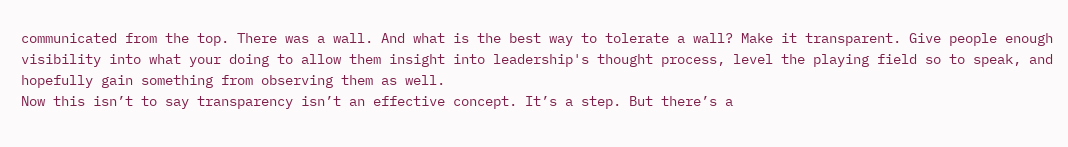communicated from the top. There was a wall. And what is the best way to tolerate a wall? Make it transparent. Give people enough visibility into what your doing to allow them insight into leadership's thought process, level the playing field so to speak, and hopefully gain something from observing them as well.
Now this isn’t to say transparency isn’t an effective concept. It’s a step. But there’s a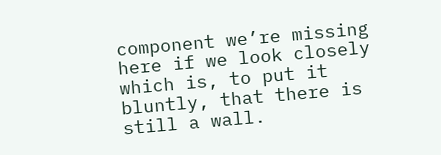component we’re missing here if we look closely which is, to put it bluntly, that there is still a wall.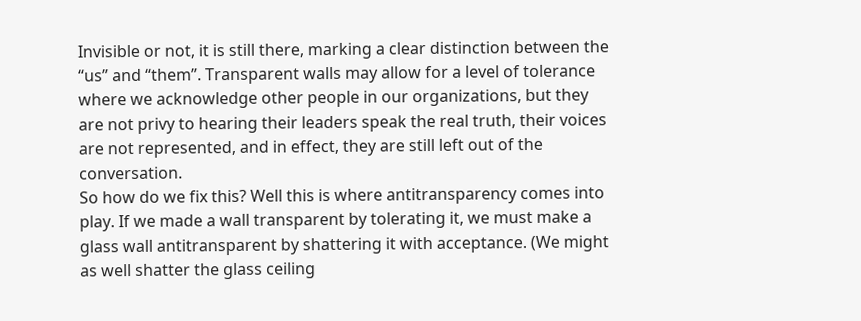Invisible or not, it is still there, marking a clear distinction between the “us” and “them”. Transparent walls may allow for a level of tolerance where we acknowledge other people in our organizations, but they are not privy to hearing their leaders speak the real truth, their voices are not represented, and in effect, they are still left out of the conversation.
So how do we fix this? Well this is where antitransparency comes into play. If we made a wall transparent by tolerating it, we must make a glass wall antitransparent by shattering it with acceptance. (We might as well shatter the glass ceiling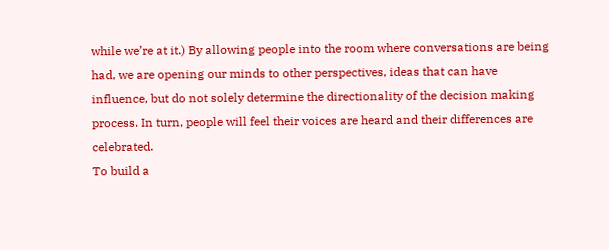while we’re at it.) By allowing people into the room where conversations are being had, we are opening our minds to other perspectives, ideas that can have influence, but do not solely determine the directionality of the decision making process. In turn, people will feel their voices are heard and their differences are celebrated.
To build a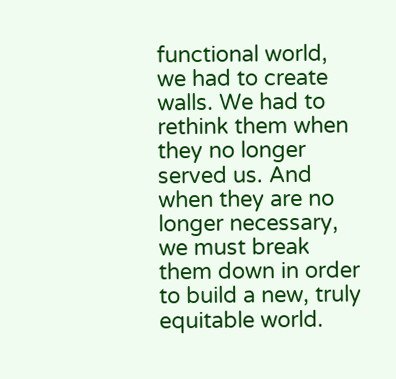functional world, we had to create walls. We had to rethink them when they no longer served us. And when they are no longer necessary, we must break them down in order to build a new, truly equitable world.